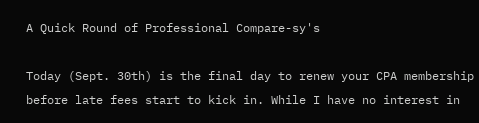A Quick Round of Professional Compare-sy's

Today (Sept. 30th) is the final day to renew your CPA membership before late fees start to kick in. While I have no interest in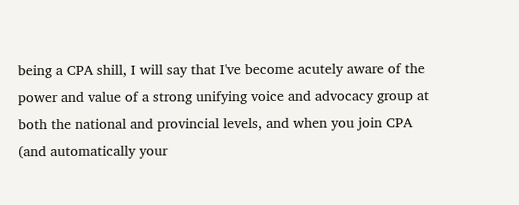being a CPA shill, I will say that I've become acutely aware of the power and value of a strong unifying voice and advocacy group at both the national and provincial levels, and when you join CPA (and automatically your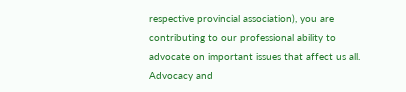respective provincial association), you are contributing to our professional ability to advocate on important issues that affect us all. Advocacy and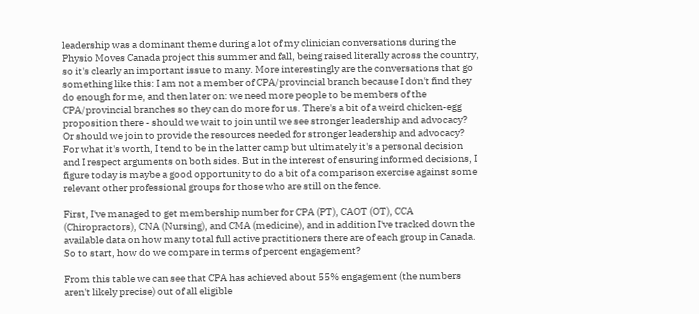leadership was a dominant theme during a lot of my clinician conversations during the Physio Moves Canada project this summer and fall, being raised literally across the country, so it's clearly an important issue to many. More interestingly are the conversations that go something like this: I am not a member of CPA/provincial branch because I don't find they do enough for me, and then later on: we need more people to be members of the CPA/provincial branches so they can do more for us. There's a bit of a weird chicken-egg proposition there - should we wait to join until we see stronger leadership and advocacy? Or should we join to provide the resources needed for stronger leadership and advocacy? For what it's worth, I tend to be in the latter camp but ultimately it's a personal decision and I respect arguments on both sides. But in the interest of ensuring informed decisions, I figure today is maybe a good opportunity to do a bit of a comparison exercise against some relevant other professional groups for those who are still on the fence.

First, I've managed to get membership number for CPA (PT), CAOT (OT), CCA (Chiropractors), CNA (Nursing), and CMA (medicine), and in addition I've tracked down the available data on how many total full active practitioners there are of each group in Canada. So to start, how do we compare in terms of percent engagement?

From this table we can see that CPA has achieved about 55% engagement (the numbers aren't likely precise) out of all eligible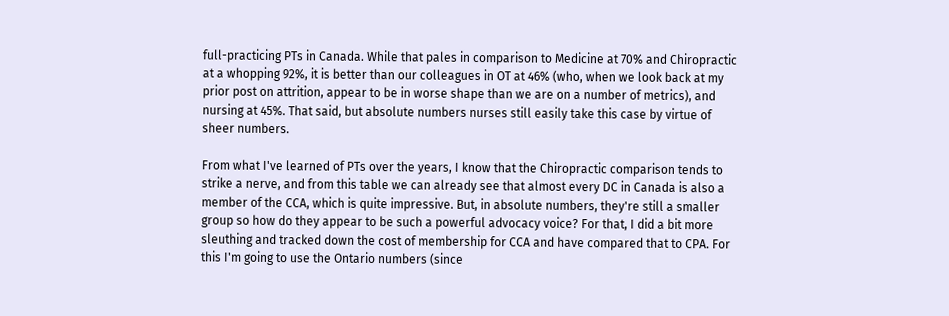full-practicing PTs in Canada. While that pales in comparison to Medicine at 70% and Chiropractic at a whopping 92%, it is better than our colleagues in OT at 46% (who, when we look back at my prior post on attrition, appear to be in worse shape than we are on a number of metrics), and nursing at 45%. That said, but absolute numbers nurses still easily take this case by virtue of sheer numbers.

From what I've learned of PTs over the years, I know that the Chiropractic comparison tends to strike a nerve, and from this table we can already see that almost every DC in Canada is also a member of the CCA, which is quite impressive. But, in absolute numbers, they're still a smaller group so how do they appear to be such a powerful advocacy voice? For that, I did a bit more sleuthing and tracked down the cost of membership for CCA and have compared that to CPA. For this I'm going to use the Ontario numbers (since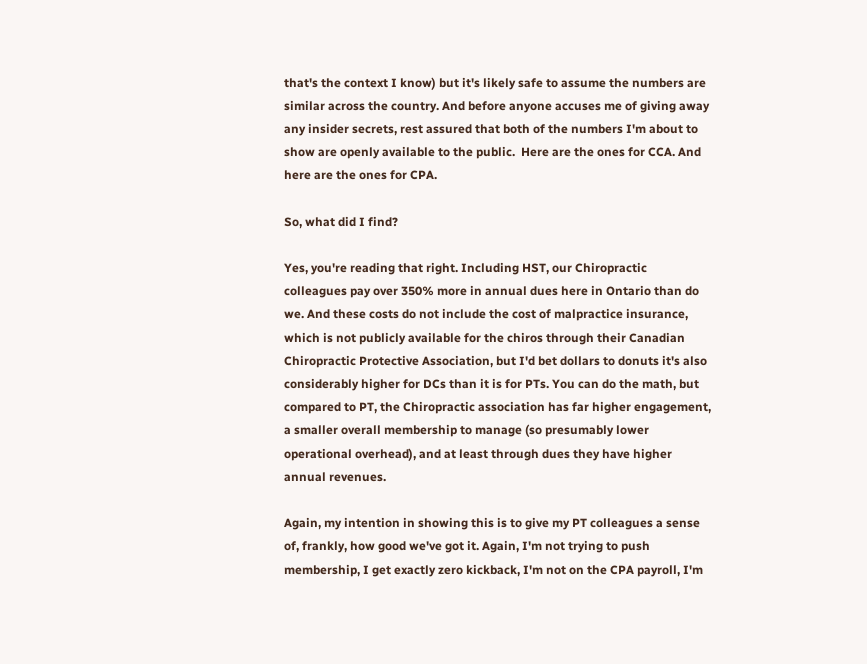that's the context I know) but it's likely safe to assume the numbers are similar across the country. And before anyone accuses me of giving away any insider secrets, rest assured that both of the numbers I'm about to show are openly available to the public.  Here are the ones for CCA. And here are the ones for CPA.

So, what did I find?

Yes, you're reading that right. Including HST, our Chiropractic colleagues pay over 350% more in annual dues here in Ontario than do we. And these costs do not include the cost of malpractice insurance, which is not publicly available for the chiros through their Canadian Chiropractic Protective Association, but I'd bet dollars to donuts it's also considerably higher for DCs than it is for PTs. You can do the math, but compared to PT, the Chiropractic association has far higher engagement, a smaller overall membership to manage (so presumably lower operational overhead), and at least through dues they have higher annual revenues.

Again, my intention in showing this is to give my PT colleagues a sense of, frankly, how good we've got it. Again, I'm not trying to push membership, I get exactly zero kickback, I'm not on the CPA payroll, I'm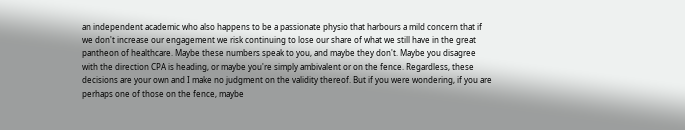an independent academic who also happens to be a passionate physio that harbours a mild concern that if we don't increase our engagement we risk continuing to lose our share of what we still have in the great pantheon of healthcare. Maybe these numbers speak to you, and maybe they don't. Maybe you disagree with the direction CPA is heading, or maybe you're simply ambivalent or on the fence. Regardless, these decisions are your own and I make no judgment on the validity thereof. But if you were wondering, if you are perhaps one of those on the fence, maybe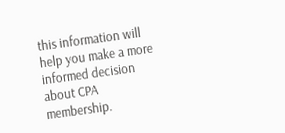this information will help you make a more informed decision about CPA membership.